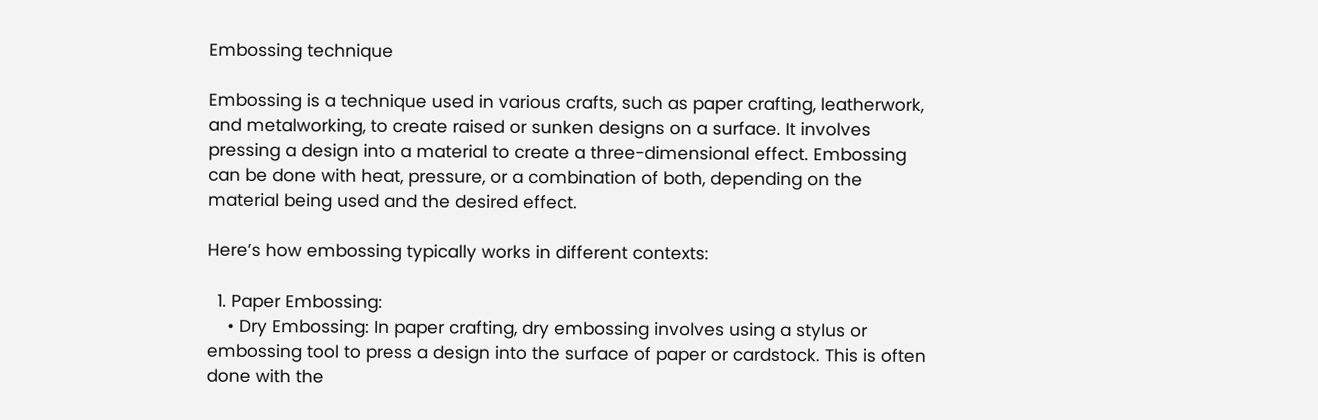Embossing technique

Embossing is a technique used in various crafts, such as paper crafting, leatherwork, and metalworking, to create raised or sunken designs on a surface. It involves pressing a design into a material to create a three-dimensional effect. Embossing can be done with heat, pressure, or a combination of both, depending on the material being used and the desired effect.

Here’s how embossing typically works in different contexts:

  1. Paper Embossing:
    • Dry Embossing: In paper crafting, dry embossing involves using a stylus or embossing tool to press a design into the surface of paper or cardstock. This is often done with the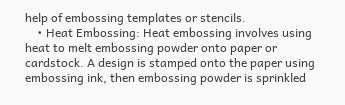help of embossing templates or stencils.
    • Heat Embossing: Heat embossing involves using heat to melt embossing powder onto paper or cardstock. A design is stamped onto the paper using embossing ink, then embossing powder is sprinkled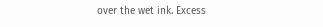over the wet ink. Excess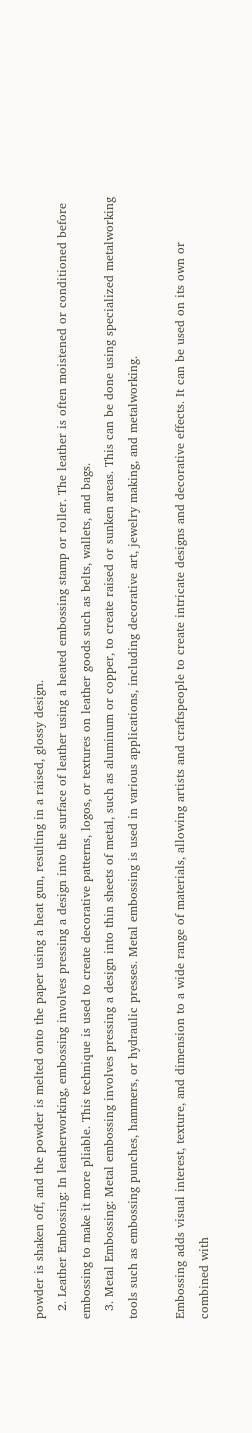powder is shaken off, and the powder is melted onto the paper using a heat gun, resulting in a raised, glossy design.
  2. Leather Embossing: In leatherworking, embossing involves pressing a design into the surface of leather using a heated embossing stamp or roller. The leather is often moistened or conditioned before embossing to make it more pliable. This technique is used to create decorative patterns, logos, or textures on leather goods such as belts, wallets, and bags.
  3. Metal Embossing: Metal embossing involves pressing a design into thin sheets of metal, such as aluminum or copper, to create raised or sunken areas. This can be done using specialized metalworking tools such as embossing punches, hammers, or hydraulic presses. Metal embossing is used in various applications, including decorative art, jewelry making, and metalworking.

Embossing adds visual interest, texture, and dimension to a wide range of materials, allowing artists and craftspeople to create intricate designs and decorative effects. It can be used on its own or combined with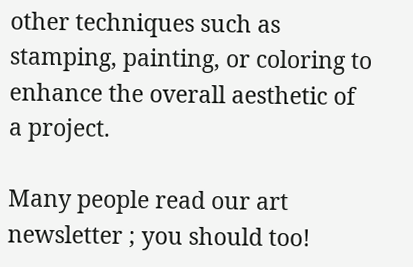other techniques such as stamping, painting, or coloring to enhance the overall aesthetic of a project.

Many people read our art newsletter ; you should too!